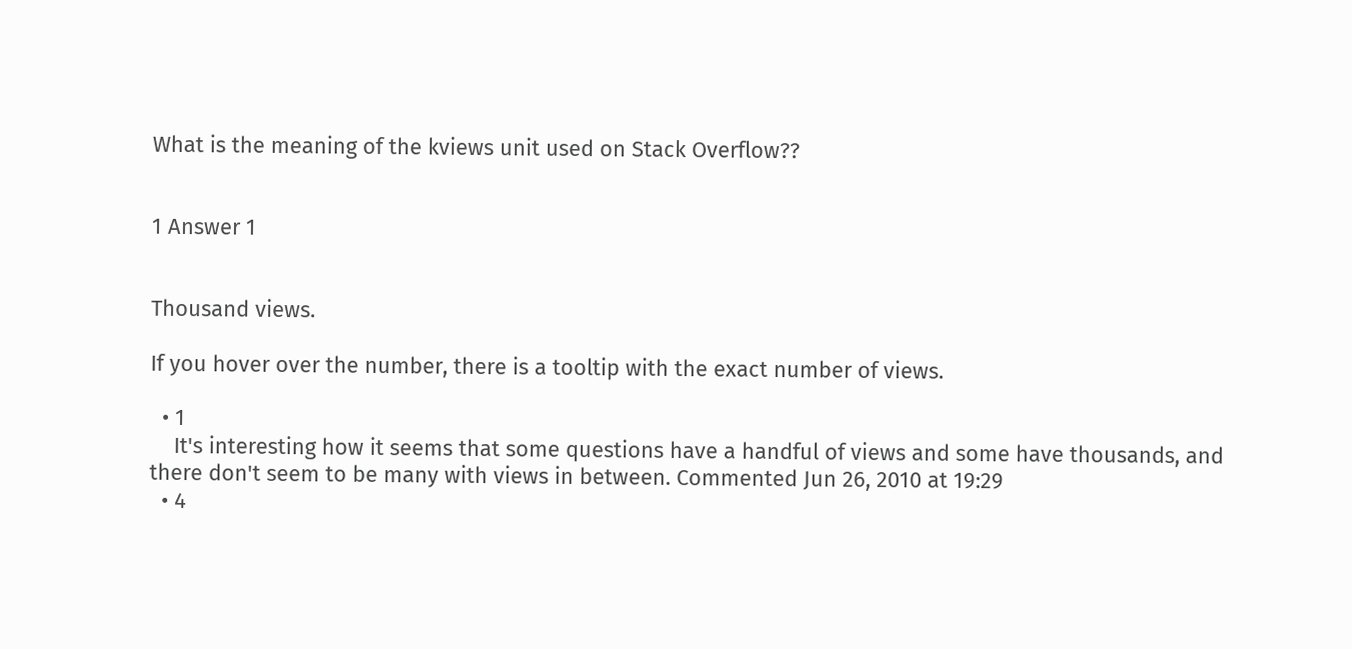What is the meaning of the kviews unit used on Stack Overflow??


1 Answer 1


Thousand views.

If you hover over the number, there is a tooltip with the exact number of views.

  • 1
    It's interesting how it seems that some questions have a handful of views and some have thousands, and there don't seem to be many with views in between. Commented Jun 26, 2010 at 19:29
  • 4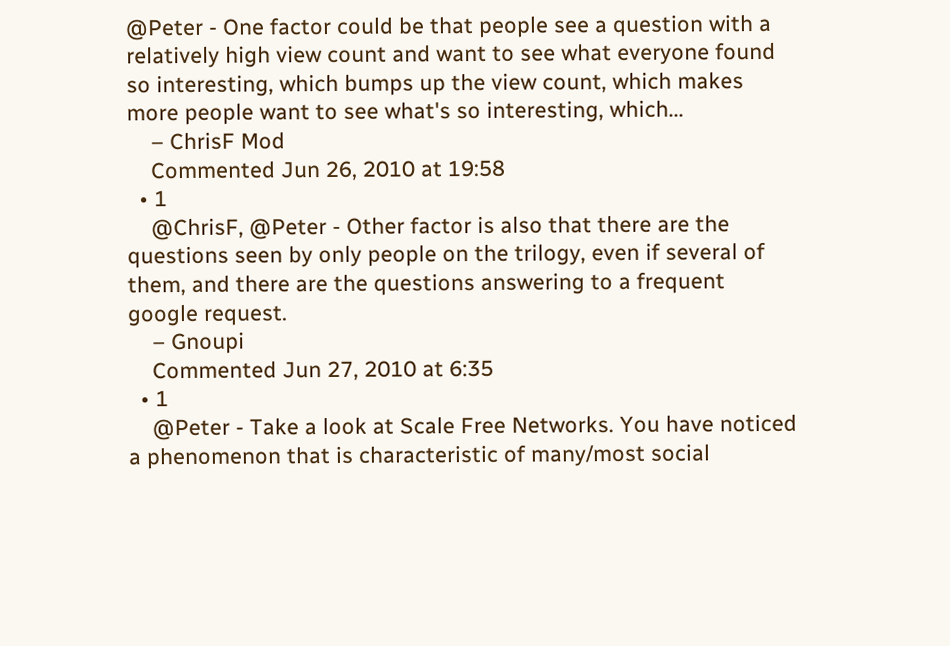@Peter - One factor could be that people see a question with a relatively high view count and want to see what everyone found so interesting, which bumps up the view count, which makes more people want to see what's so interesting, which...
    – ChrisF Mod
    Commented Jun 26, 2010 at 19:58
  • 1
    @ChrisF, @Peter - Other factor is also that there are the questions seen by only people on the trilogy, even if several of them, and there are the questions answering to a frequent google request.
    – Gnoupi
    Commented Jun 27, 2010 at 6:35
  • 1
    @Peter - Take a look at Scale Free Networks. You have noticed a phenomenon that is characteristic of many/most social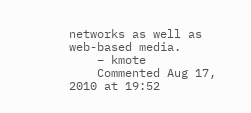networks as well as web-based media.
    – kmote
    Commented Aug 17, 2010 at 19:52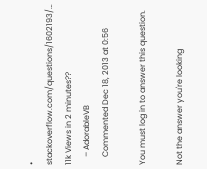• stackoverflow.com/questions/1602193/… 11k Views in 2 minutes??
    – AdorableVB
    Commented Dec 18, 2013 at 0:56

You must log in to answer this question.

Not the answer you're looking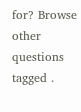for? Browse other questions tagged .